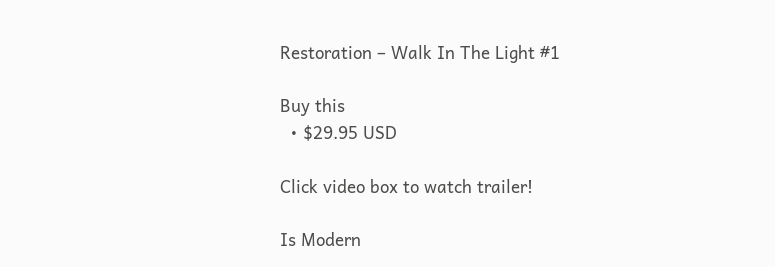Restoration – Walk In The Light #1

Buy this
  • $29.95 USD

Click video box to watch trailer!

Is Modern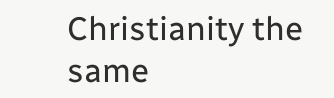Christianity the same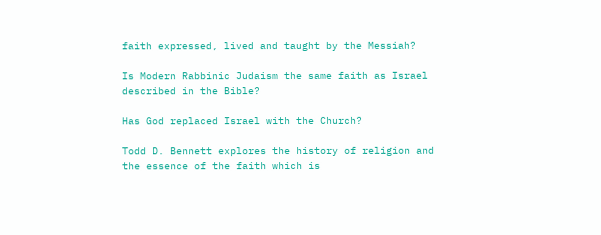faith expressed, lived and taught by the Messiah?

Is Modern Rabbinic Judaism the same faith as Israel described in the Bible?

Has God replaced Israel with the Church?

Todd D. Bennett explores the history of religion and the essence of the faith which is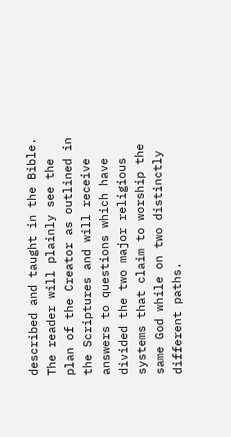described and taught in the Bible. The reader will plainly see the plan of the Creator as outlined in the Scriptures and will receive answers to questions which have divided the two major religious systems that claim to worship the same God while on two distinctly different paths.